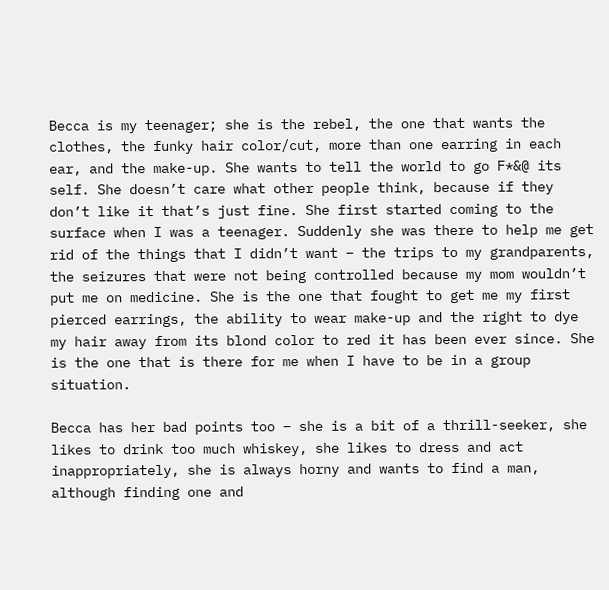Becca is my teenager; she is the rebel, the one that wants the clothes, the funky hair color/cut, more than one earring in each ear, and the make-up. She wants to tell the world to go F*&@ its self. She doesn’t care what other people think, because if they don’t like it that’s just fine. She first started coming to the surface when I was a teenager. Suddenly she was there to help me get rid of the things that I didn’t want – the trips to my grandparents, the seizures that were not being controlled because my mom wouldn’t put me on medicine. She is the one that fought to get me my first pierced earrings, the ability to wear make-up and the right to dye my hair away from its blond color to red it has been ever since. She is the one that is there for me when I have to be in a group situation.

Becca has her bad points too – she is a bit of a thrill-seeker, she likes to drink too much whiskey, she likes to dress and act inappropriately, she is always horny and wants to find a man, although finding one and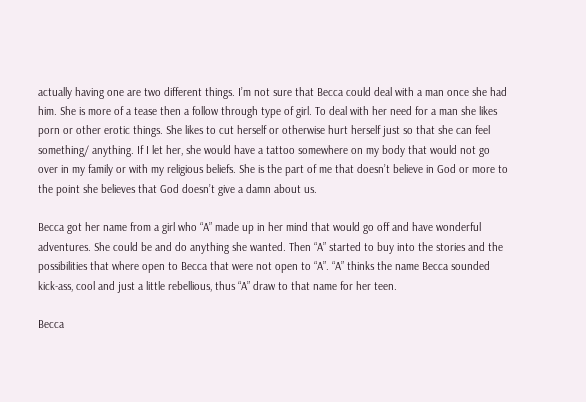actually having one are two different things. I’m not sure that Becca could deal with a man once she had him. She is more of a tease then a follow through type of girl. To deal with her need for a man she likes porn or other erotic things. She likes to cut herself or otherwise hurt herself just so that she can feel something/ anything. If I let her, she would have a tattoo somewhere on my body that would not go over in my family or with my religious beliefs. She is the part of me that doesn’t believe in God or more to the point she believes that God doesn’t give a damn about us.

Becca got her name from a girl who “A” made up in her mind that would go off and have wonderful adventures. She could be and do anything she wanted. Then “A” started to buy into the stories and the possibilities that where open to Becca that were not open to “A”. “A” thinks the name Becca sounded kick-ass, cool and just a little rebellious, thus “A” draw to that name for her teen.

Becca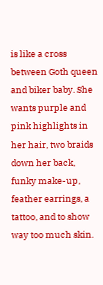is like a cross between Goth queen and biker baby. She wants purple and pink highlights in her hair, two braids down her back, funky make-up, feather earrings, a tattoo, and to show way too much skin.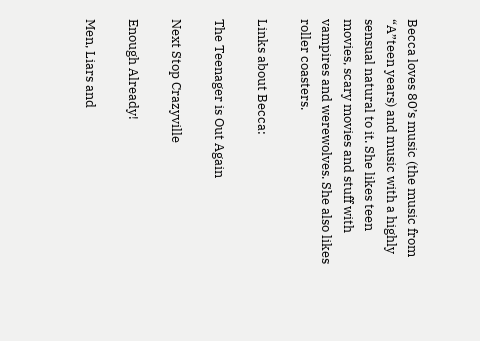Becca loves 80’s music (the music from “A”teen years) and music with a highly sensual natural to it. She likes teen movies, scary movies and stuff with vampires and werewolves. She also likes roller coasters.

Links about Becca:

The Teenager is Out Again

Next Stop Crazyville

Enough Already!

Men, Liars and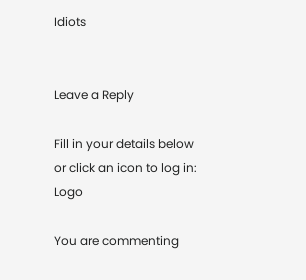Idiots


Leave a Reply

Fill in your details below or click an icon to log in: Logo

You are commenting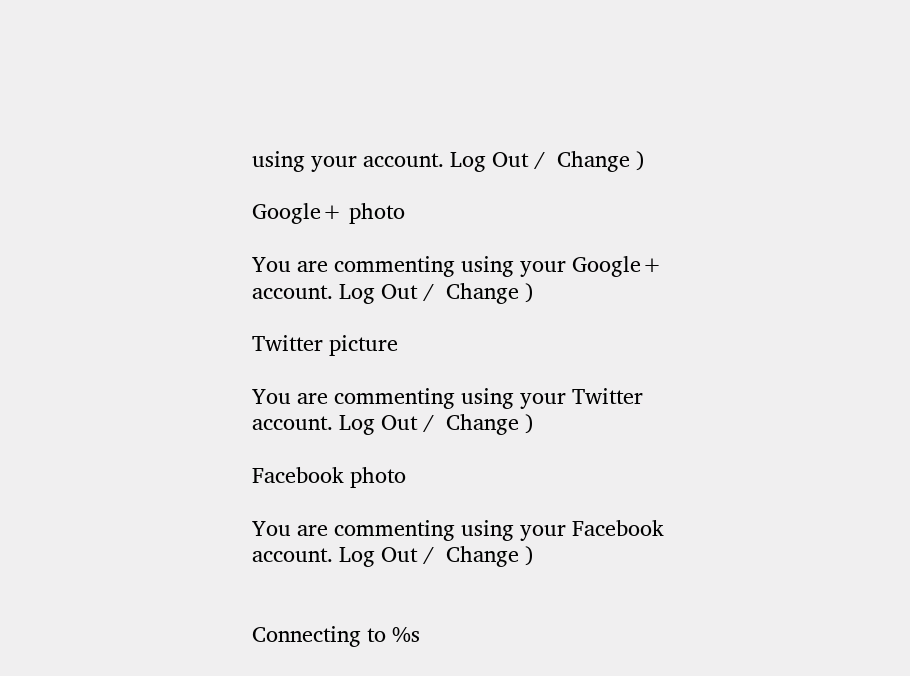using your account. Log Out /  Change )

Google+ photo

You are commenting using your Google+ account. Log Out /  Change )

Twitter picture

You are commenting using your Twitter account. Log Out /  Change )

Facebook photo

You are commenting using your Facebook account. Log Out /  Change )


Connecting to %s